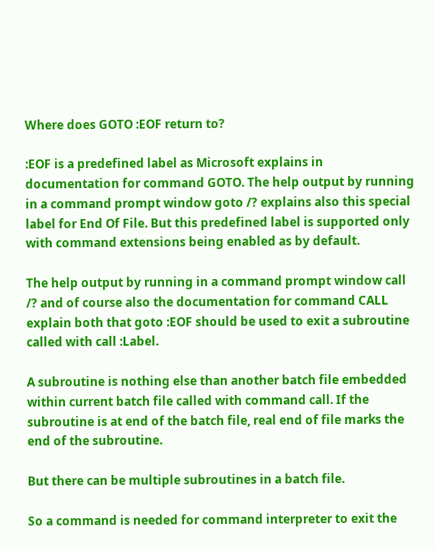Where does GOTO :EOF return to?

:EOF is a predefined label as Microsoft explains in documentation for command GOTO. The help output by running in a command prompt window goto /? explains also this special label for End Of File. But this predefined label is supported only with command extensions being enabled as by default.

The help output by running in a command prompt window call /? and of course also the documentation for command CALL explain both that goto :EOF should be used to exit a subroutine called with call :Label.

A subroutine is nothing else than another batch file embedded within current batch file called with command call. If the subroutine is at end of the batch file, real end of file marks the end of the subroutine.

But there can be multiple subroutines in a batch file.

So a command is needed for command interpreter to exit the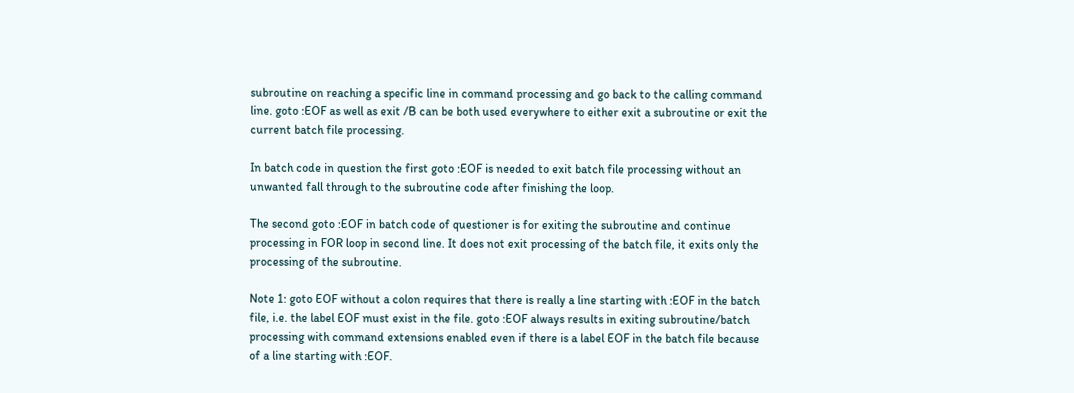subroutine on reaching a specific line in command processing and go back to the calling command line. goto :EOF as well as exit /B can be both used everywhere to either exit a subroutine or exit the current batch file processing.

In batch code in question the first goto :EOF is needed to exit batch file processing without an unwanted fall through to the subroutine code after finishing the loop.

The second goto :EOF in batch code of questioner is for exiting the subroutine and continue processing in FOR loop in second line. It does not exit processing of the batch file, it exits only the processing of the subroutine.

Note 1: goto EOF without a colon requires that there is really a line starting with :EOF in the batch file, i.e. the label EOF must exist in the file. goto :EOF always results in exiting subroutine/batch processing with command extensions enabled even if there is a label EOF in the batch file because of a line starting with :EOF.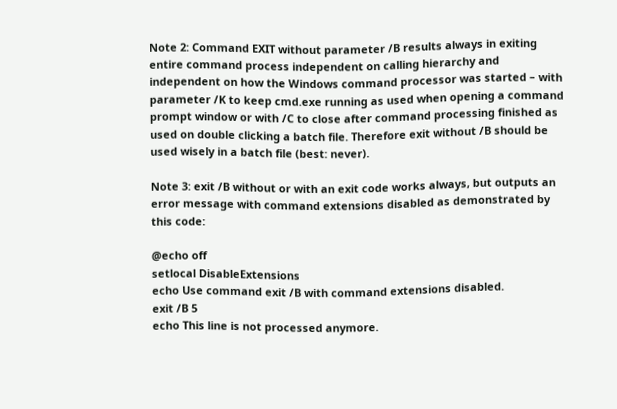Note 2: Command EXIT without parameter /B results always in exiting entire command process independent on calling hierarchy and independent on how the Windows command processor was started – with parameter /K to keep cmd.exe running as used when opening a command prompt window or with /C to close after command processing finished as used on double clicking a batch file. Therefore exit without /B should be used wisely in a batch file (best: never).

Note 3: exit /B without or with an exit code works always, but outputs an error message with command extensions disabled as demonstrated by this code:

@echo off
setlocal DisableExtensions
echo Use command exit /B with command extensions disabled.
exit /B 5
echo This line is not processed anymore.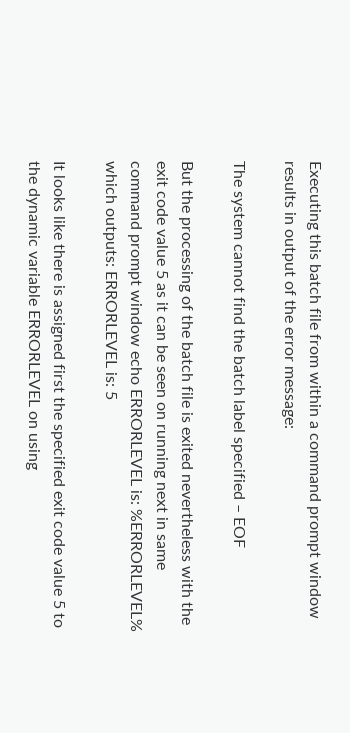Executing this batch file from within a command prompt window results in output of the error message:

The system cannot find the batch label specified – EOF

But the processing of the batch file is exited nevertheless with the exit code value 5 as it can be seen on running next in same command prompt window echo ERRORLEVEL is: %ERRORLEVEL% which outputs: ERRORLEVEL is: 5

It looks like there is assigned first the specified exit code value 5 to the dynamic variable ERRORLEVEL on using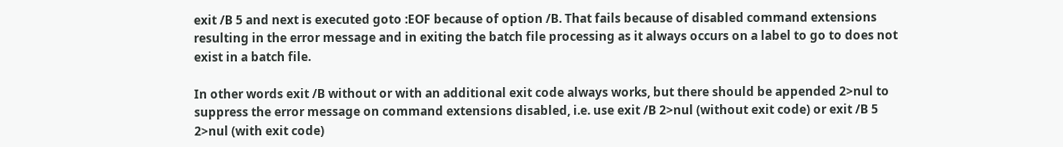exit /B 5 and next is executed goto :EOF because of option /B. That fails because of disabled command extensions resulting in the error message and in exiting the batch file processing as it always occurs on a label to go to does not exist in a batch file.

In other words exit /B without or with an additional exit code always works, but there should be appended 2>nul to suppress the error message on command extensions disabled, i.e. use exit /B 2>nul (without exit code) or exit /B 5 2>nul (with exit code)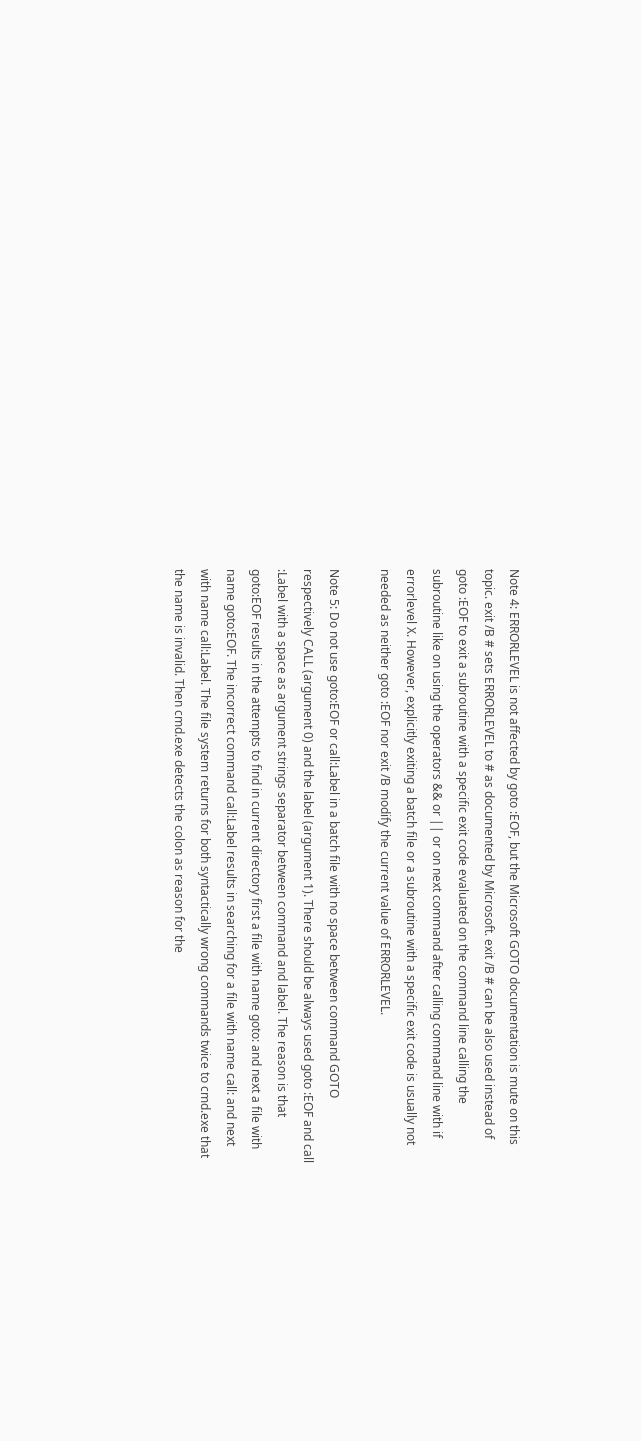Note 4: ERRORLEVEL is not affected by goto :EOF, but the Microsoft GOTO documentation is mute on this topic. exit /B # sets ERRORLEVEL to # as documented by Microsoft. exit /B # can be also used instead of goto :EOF to exit a subroutine with a specific exit code evaluated on the command line calling the subroutine like on using the operators && or || or on next command after calling command line with if errorlevel X. However, explicitly exiting a batch file or a subroutine with a specific exit code is usually not needed as neither goto :EOF nor exit /B modify the current value of ERRORLEVEL.

Note 5: Do not use goto:EOF or call:Label in a batch file with no space between command GOTO respectively CALL (argument 0) and the label (argument 1). There should be always used goto :EOF and call :Label with a space as argument strings separator between command and label. The reason is that goto:EOF results in the attempts to find in current directory first a file with name goto: and next a file with name goto:EOF. The incorrect command call:Label results in searching for a file with name call: and next with name call:Label. The file system returns for both syntactically wrong commands twice to cmd.exe that the name is invalid. Then cmd.exe detects the colon as reason for the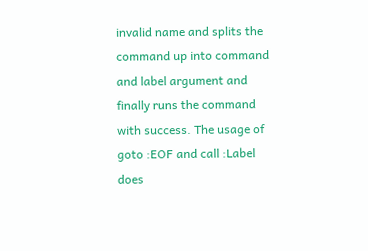invalid name and splits the command up into command and label argument and finally runs the command with success. The usage of goto :EOF and call :Label does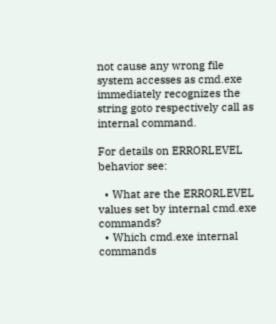not cause any wrong file system accesses as cmd.exe immediately recognizes the string goto respectively call as internal command.

For details on ERRORLEVEL behavior see:

  • What are the ERRORLEVEL values set by internal cmd.exe commands?
  • Which cmd.exe internal commands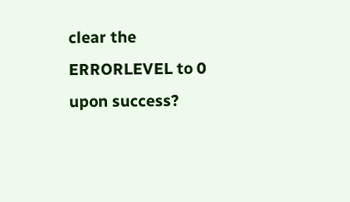clear the ERRORLEVEL to 0 upon success?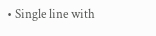• Single line with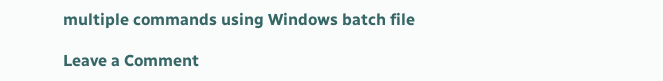multiple commands using Windows batch file

Leave a Comment